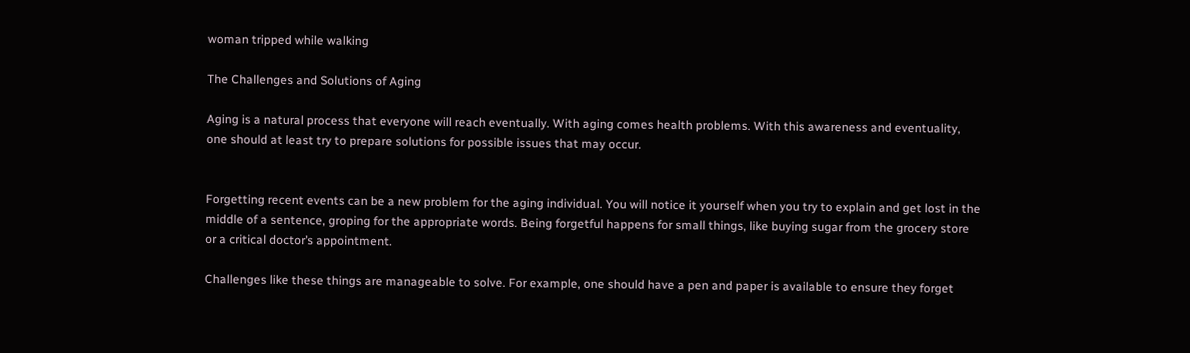woman tripped while walking

The Challenges and Solutions of Aging

Aging is a natural process that everyone will reach eventually. With aging comes health problems. With this awareness and eventuality, one should at least try to prepare solutions for possible issues that may occur.


Forgetting recent events can be a new problem for the aging individual. You will notice it yourself when you try to explain and get lost in the middle of a sentence, groping for the appropriate words. Being forgetful happens for small things, like buying sugar from the grocery store or a critical doctor’s appointment.

Challenges like these things are manageable to solve. For example, one should have a pen and paper is available to ensure they forget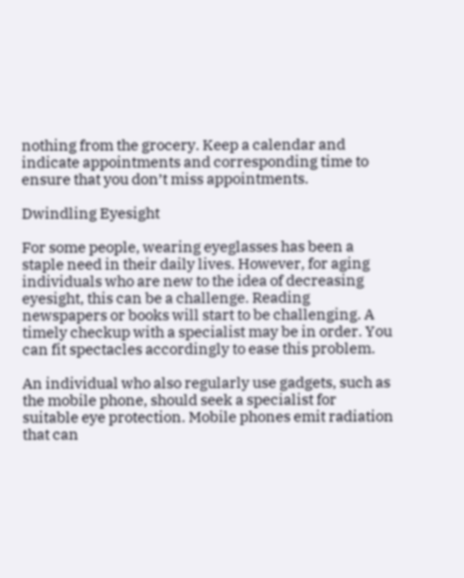nothing from the grocery. Keep a calendar and indicate appointments and corresponding time to ensure that you don’t miss appointments.

Dwindling Eyesight

For some people, wearing eyeglasses has been a staple need in their daily lives. However, for aging individuals who are new to the idea of decreasing eyesight, this can be a challenge. Reading newspapers or books will start to be challenging. A timely checkup with a specialist may be in order. You can fit spectacles accordingly to ease this problem.

An individual who also regularly use gadgets, such as the mobile phone, should seek a specialist for suitable eye protection. Mobile phones emit radiation that can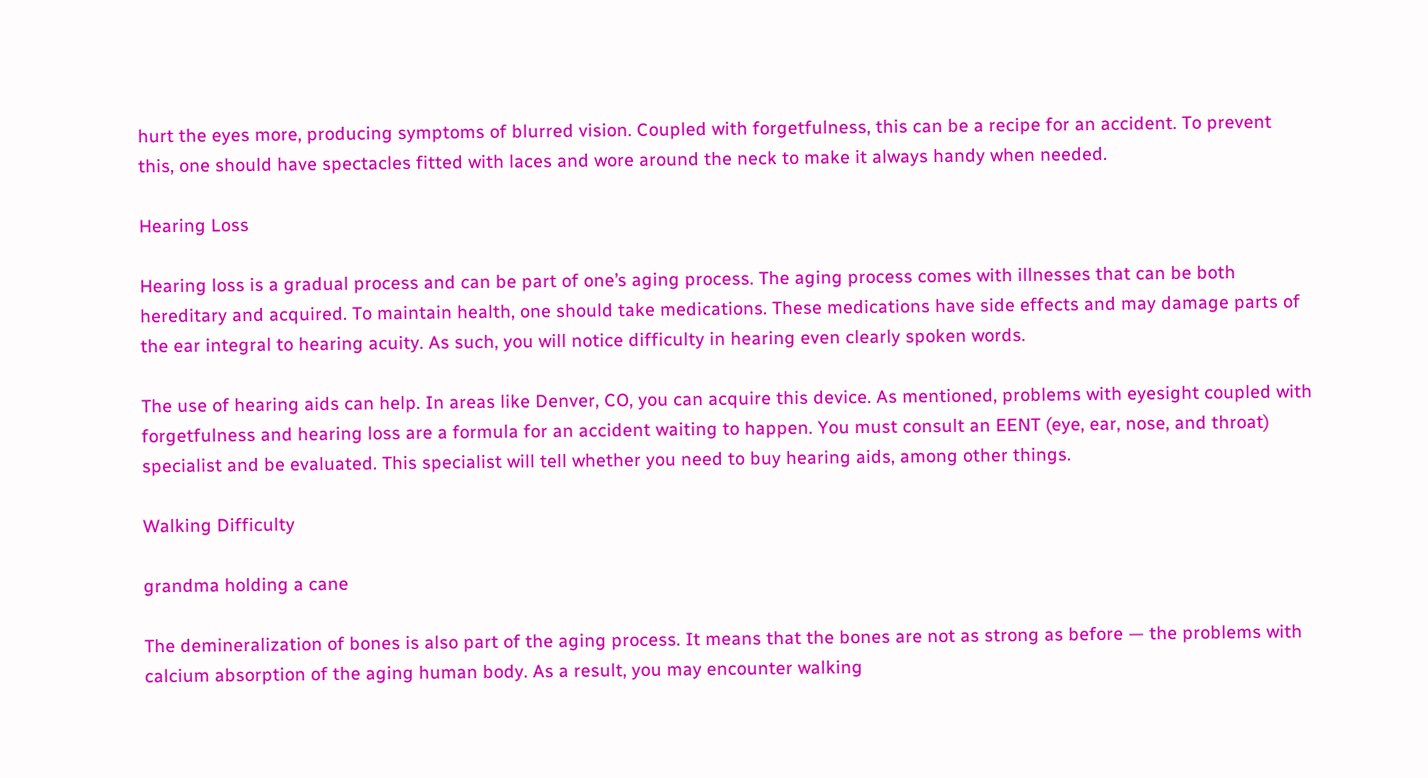hurt the eyes more, producing symptoms of blurred vision. Coupled with forgetfulness, this can be a recipe for an accident. To prevent this, one should have spectacles fitted with laces and wore around the neck to make it always handy when needed.

Hearing Loss

Hearing loss is a gradual process and can be part of one’s aging process. The aging process comes with illnesses that can be both hereditary and acquired. To maintain health, one should take medications. These medications have side effects and may damage parts of the ear integral to hearing acuity. As such, you will notice difficulty in hearing even clearly spoken words.

The use of hearing aids can help. In areas like Denver, CO, you can acquire this device. As mentioned, problems with eyesight coupled with forgetfulness and hearing loss are a formula for an accident waiting to happen. You must consult an EENT (eye, ear, nose, and throat) specialist and be evaluated. This specialist will tell whether you need to buy hearing aids, among other things.

Walking Difficulty

grandma holding a cane

The demineralization of bones is also part of the aging process. It means that the bones are not as strong as before — the problems with calcium absorption of the aging human body. As a result, you may encounter walking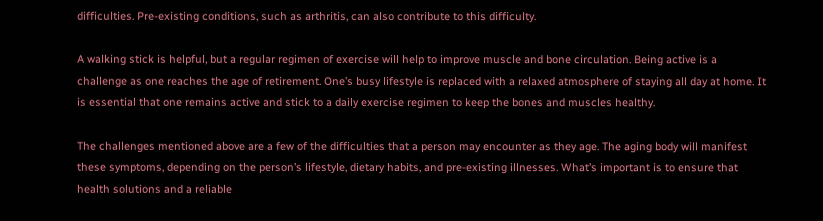difficulties. Pre-existing conditions, such as arthritis, can also contribute to this difficulty.

A walking stick is helpful, but a regular regimen of exercise will help to improve muscle and bone circulation. Being active is a challenge as one reaches the age of retirement. One’s busy lifestyle is replaced with a relaxed atmosphere of staying all day at home. It is essential that one remains active and stick to a daily exercise regimen to keep the bones and muscles healthy.

The challenges mentioned above are a few of the difficulties that a person may encounter as they age. The aging body will manifest these symptoms, depending on the person’s lifestyle, dietary habits, and pre-existing illnesses. What’s important is to ensure that health solutions and a reliable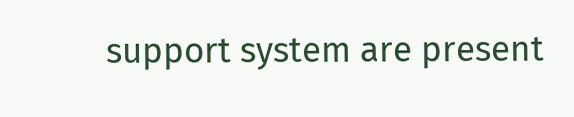support system are present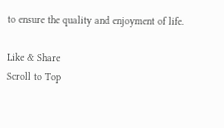to ensure the quality and enjoyment of life.

Like & Share
Scroll to Top